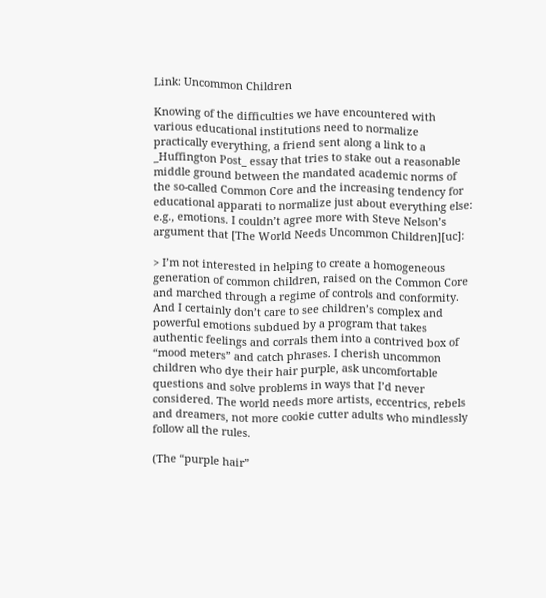Link: Uncommon Children

Knowing of the difficulties we have encountered with various educational institutions need to normalize practically everything, a friend sent along a link to a _Huffington Post_ essay that tries to stake out a reasonable middle ground between the mandated academic norms of the so-called Common Core and the increasing tendency for educational apparati to normalize just about everything else: e.g., emotions. I couldn’t agree more with Steve Nelson’s argument that [The World Needs Uncommon Children][uc]:

> I’m not interested in helping to create a homogeneous generation of common children, raised on the Common Core and marched through a regime of controls and conformity. And I certainly don’t care to see children’s complex and powerful emotions subdued by a program that takes authentic feelings and corrals them into a contrived box of “mood meters” and catch phrases. I cherish uncommon children who dye their hair purple, ask uncomfortable questions and solve problems in ways that I’d never considered. The world needs more artists, eccentrics, rebels and dreamers, not more cookie cutter adults who mindlessly follow all the rules.

(The “purple hair”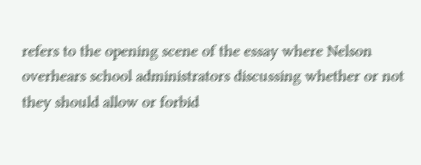refers to the opening scene of the essay where Nelson overhears school administrators discussing whether or not they should allow or forbid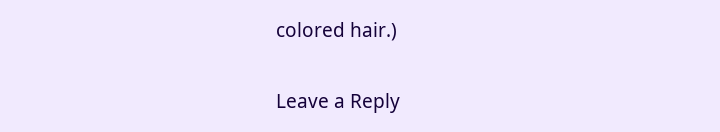colored hair.)


Leave a Reply